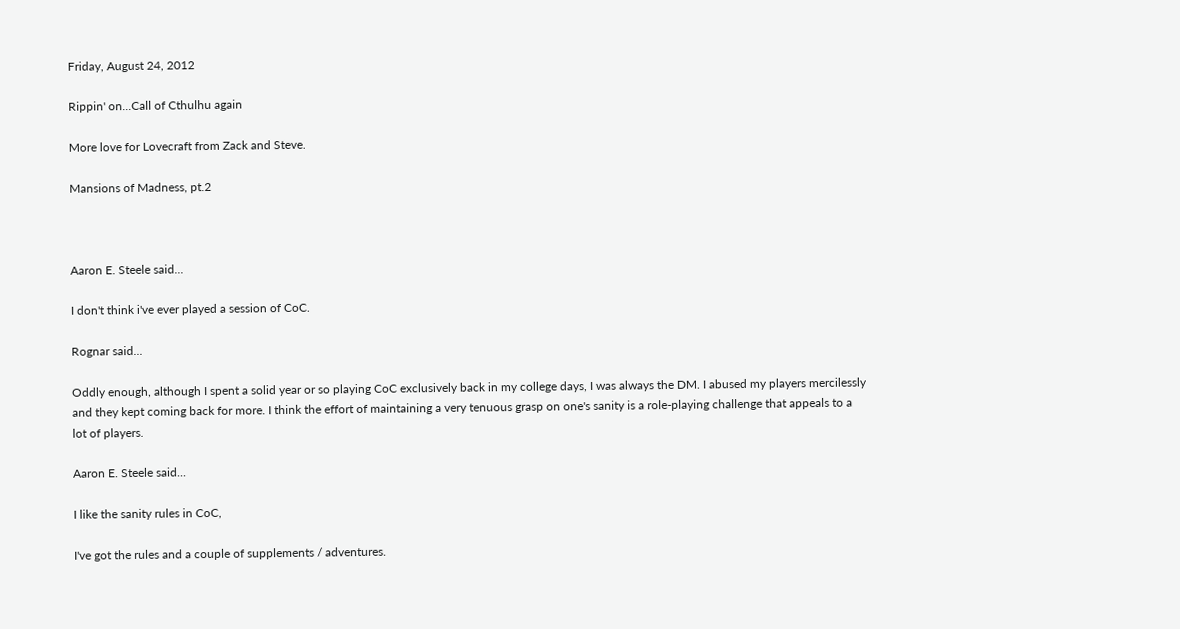Friday, August 24, 2012

Rippin' on...Call of Cthulhu again

More love for Lovecraft from Zack and Steve.

Mansions of Madness, pt.2



Aaron E. Steele said...

I don't think i've ever played a session of CoC.

Rognar said...

Oddly enough, although I spent a solid year or so playing CoC exclusively back in my college days, I was always the DM. I abused my players mercilessly and they kept coming back for more. I think the effort of maintaining a very tenuous grasp on one's sanity is a role-playing challenge that appeals to a lot of players.

Aaron E. Steele said...

I like the sanity rules in CoC,

I've got the rules and a couple of supplements / adventures.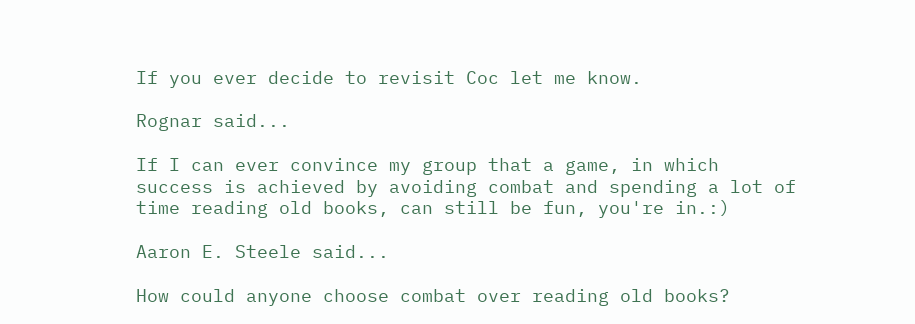If you ever decide to revisit Coc let me know.

Rognar said...

If I can ever convince my group that a game, in which success is achieved by avoiding combat and spending a lot of time reading old books, can still be fun, you're in.:)

Aaron E. Steele said...

How could anyone choose combat over reading old books?